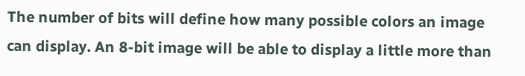The number of bits will define how many possible colors an image can display. An 8-bit image will be able to display a little more than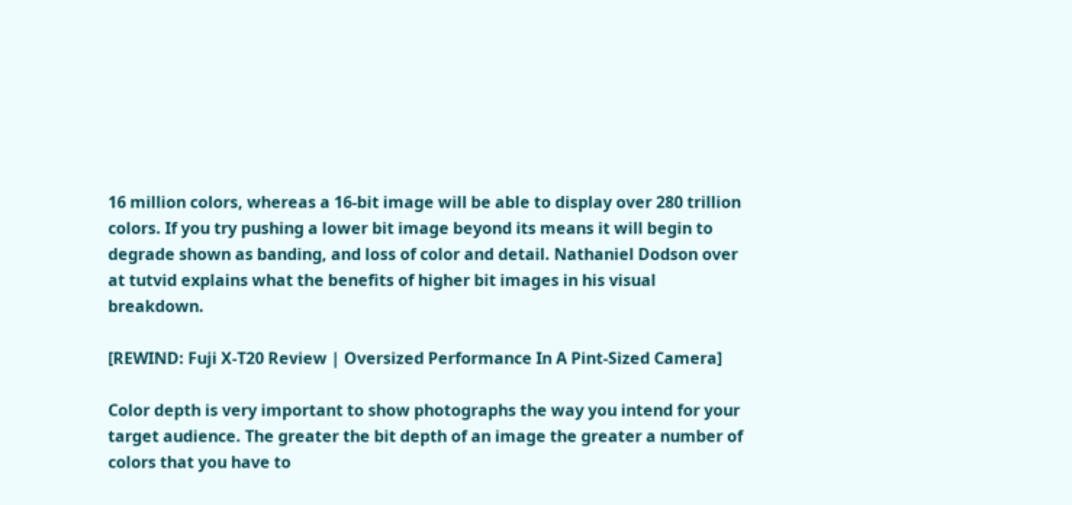16 million colors, whereas a 16-bit image will be able to display over 280 trillion colors. If you try pushing a lower bit image beyond its means it will begin to degrade shown as banding, and loss of color and detail. Nathaniel Dodson over at tutvid explains what the benefits of higher bit images in his visual breakdown.

[REWIND: Fuji X-T20 Review | Oversized Performance In A Pint-Sized Camera]

Color depth is very important to show photographs the way you intend for your target audience. The greater the bit depth of an image the greater a number of colors that you have to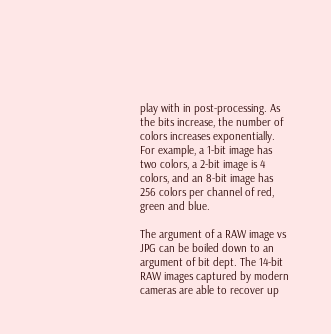play with in post-processing. As the bits increase, the number of colors increases exponentially. For example, a 1-bit image has two colors, a 2-bit image is 4 colors, and an 8-bit image has 256 colors per channel of red, green and blue.

The argument of a RAW image vs JPG can be boiled down to an argument of bit dept. The 14-bit RAW images captured by modern cameras are able to recover up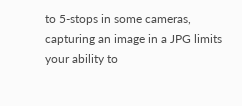to 5-stops in some cameras, capturing an image in a JPG limits your ability to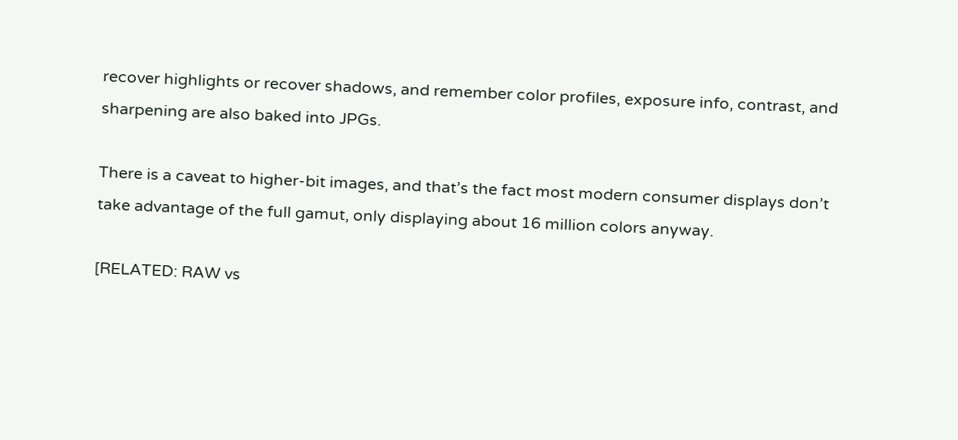recover highlights or recover shadows, and remember color profiles, exposure info, contrast, and sharpening are also baked into JPGs.

There is a caveat to higher-bit images, and that’s the fact most modern consumer displays don’t take advantage of the full gamut, only displaying about 16 million colors anyway.

[RELATED: RAW vs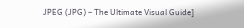JPEG (JPG) – The Ultimate Visual Guide]